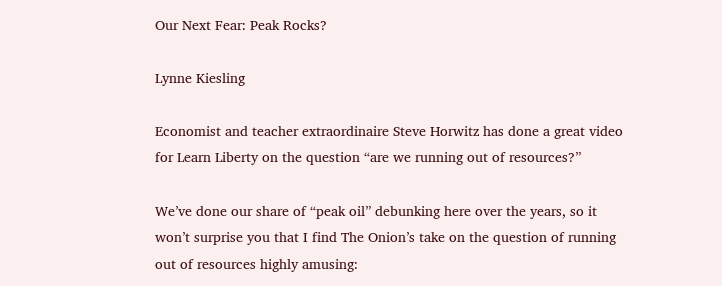Our Next Fear: Peak Rocks?

Lynne Kiesling

Economist and teacher extraordinaire Steve Horwitz has done a great video for Learn Liberty on the question “are we running out of resources?”

We’ve done our share of “peak oil” debunking here over the years, so it won’t surprise you that I find The Onion’s take on the question of running out of resources highly amusing: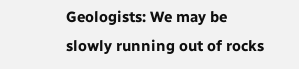Geologists: We may be slowly running out of rocks